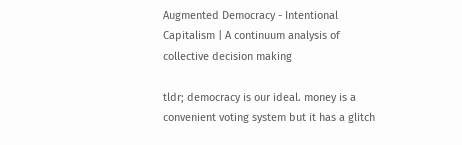Augmented Democracy - Intentional Capitalism | A continuum analysis of collective decision making

tldr; democracy is our ideal. money is a convenient voting system but it has a glitch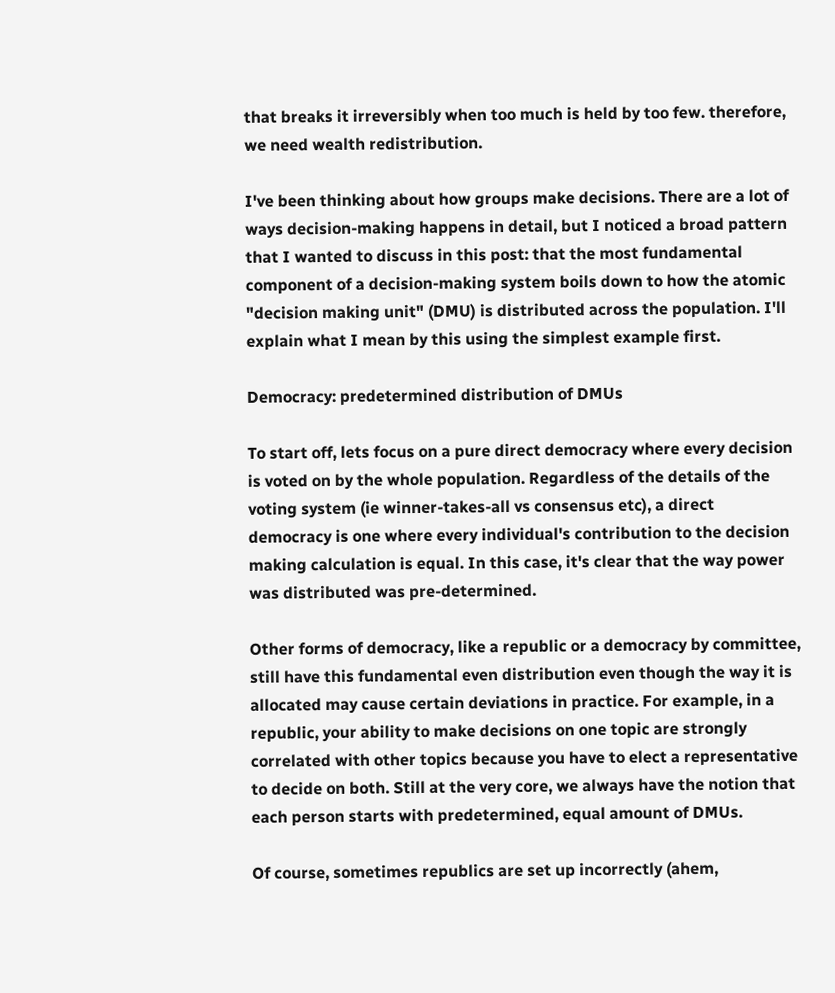that breaks it irreversibly when too much is held by too few. therefore, we need wealth redistribution.

I've been thinking about how groups make decisions. There are a lot of ways decision-making happens in detail, but I noticed a broad pattern that I wanted to discuss in this post: that the most fundamental component of a decision-making system boils down to how the atomic "decision making unit" (DMU) is distributed across the population. I'll explain what I mean by this using the simplest example first.

Democracy: predetermined distribution of DMUs

To start off, lets focus on a pure direct democracy where every decision is voted on by the whole population. Regardless of the details of the voting system (ie winner-takes-all vs consensus etc), a direct democracy is one where every individual's contribution to the decision making calculation is equal. In this case, it's clear that the way power was distributed was pre-determined.

Other forms of democracy, like a republic or a democracy by committee, still have this fundamental even distribution even though the way it is allocated may cause certain deviations in practice. For example, in a republic, your ability to make decisions on one topic are strongly correlated with other topics because you have to elect a representative to decide on both. Still at the very core, we always have the notion that each person starts with predetermined, equal amount of DMUs.

Of course, sometimes republics are set up incorrectly (ahem,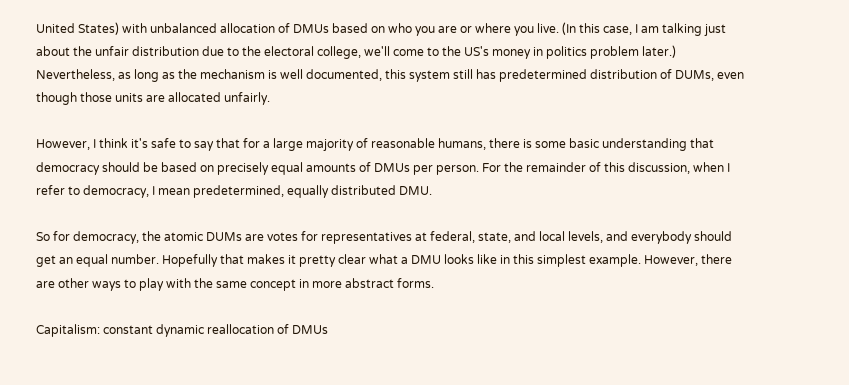United States) with unbalanced allocation of DMUs based on who you are or where you live. (In this case, I am talking just about the unfair distribution due to the electoral college, we'll come to the US's money in politics problem later.) Nevertheless, as long as the mechanism is well documented, this system still has predetermined distribution of DUMs, even though those units are allocated unfairly.

However, I think it's safe to say that for a large majority of reasonable humans, there is some basic understanding that democracy should be based on precisely equal amounts of DMUs per person. For the remainder of this discussion, when I refer to democracy, I mean predetermined, equally distributed DMU.

So for democracy, the atomic DUMs are votes for representatives at federal, state, and local levels, and everybody should get an equal number. Hopefully that makes it pretty clear what a DMU looks like in this simplest example. However, there are other ways to play with the same concept in more abstract forms.

Capitalism: constant dynamic reallocation of DMUs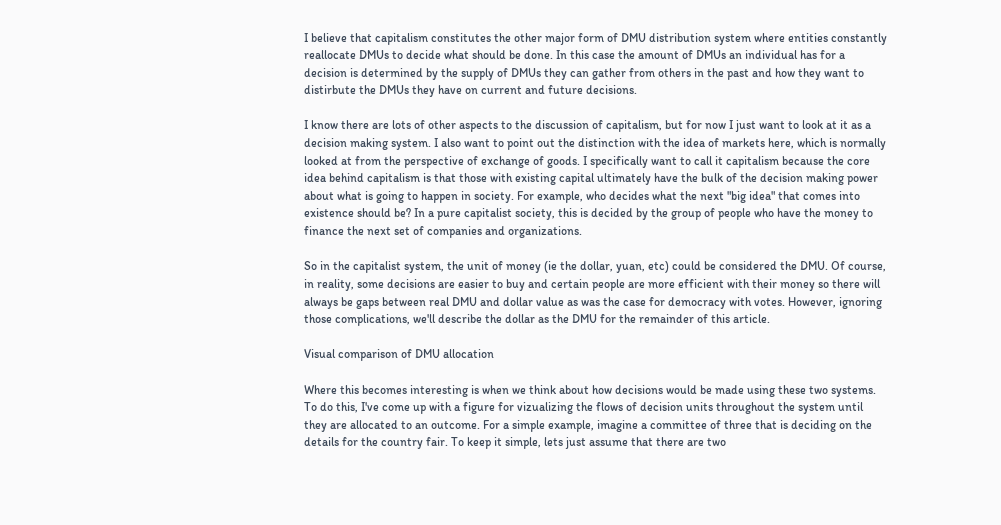I believe that capitalism constitutes the other major form of DMU distribution system where entities constantly reallocate DMUs to decide what should be done. In this case the amount of DMUs an individual has for a decision is determined by the supply of DMUs they can gather from others in the past and how they want to distirbute the DMUs they have on current and future decisions.

I know there are lots of other aspects to the discussion of capitalism, but for now I just want to look at it as a decision making system. I also want to point out the distinction with the idea of markets here, which is normally looked at from the perspective of exchange of goods. I specifically want to call it capitalism because the core idea behind capitalism is that those with existing capital ultimately have the bulk of the decision making power about what is going to happen in society. For example, who decides what the next "big idea" that comes into existence should be? In a pure capitalist society, this is decided by the group of people who have the money to finance the next set of companies and organizations.

So in the capitalist system, the unit of money (ie the dollar, yuan, etc) could be considered the DMU. Of course, in reality, some decisions are easier to buy and certain people are more efficient with their money so there will always be gaps between real DMU and dollar value as was the case for democracy with votes. However, ignoring those complications, we'll describe the dollar as the DMU for the remainder of this article.

Visual comparison of DMU allocation

Where this becomes interesting is when we think about how decisions would be made using these two systems. To do this, I've come up with a figure for vizualizing the flows of decision units throughout the system until they are allocated to an outcome. For a simple example, imagine a committee of three that is deciding on the details for the country fair. To keep it simple, lets just assume that there are two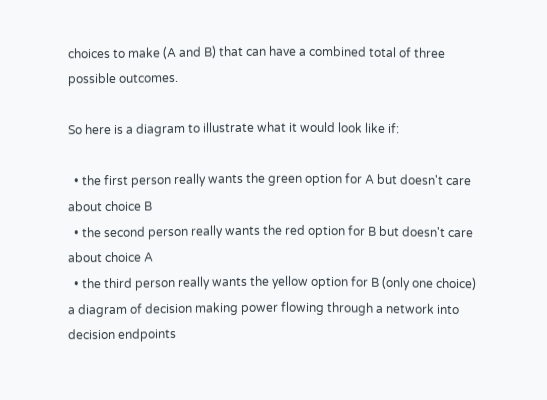choices to make (A and B) that can have a combined total of three possible outcomes.

So here is a diagram to illustrate what it would look like if:

  • the first person really wants the green option for A but doesn't care about choice B
  • the second person really wants the red option for B but doesn't care about choice A
  • the third person really wants the yellow option for B (only one choice)
a diagram of decision making power flowing through a network into decision endpoints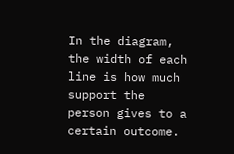In the diagram, the width of each line is how much support the person gives to a certain outcome.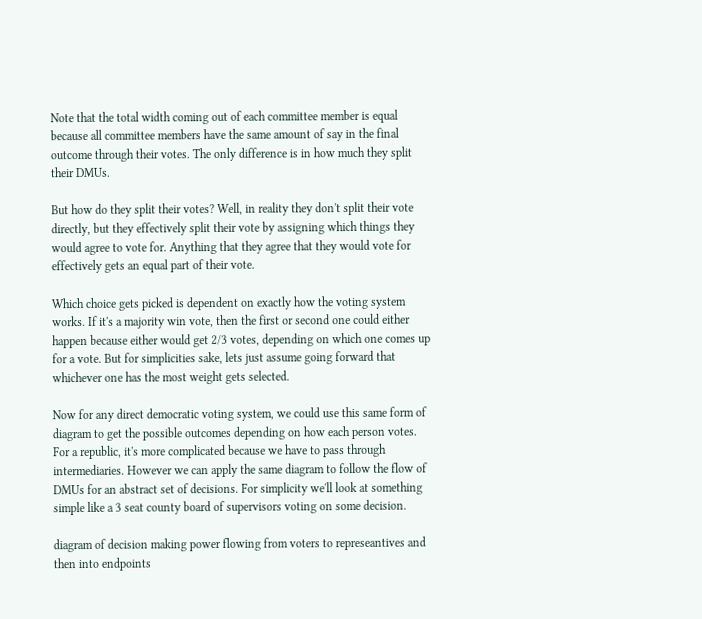Note that the total width coming out of each committee member is equal because all committee members have the same amount of say in the final outcome through their votes. The only difference is in how much they split their DMUs.

But how do they split their votes? Well, in reality they don't split their vote directly, but they effectively split their vote by assigning which things they would agree to vote for. Anything that they agree that they would vote for effectively gets an equal part of their vote.

Which choice gets picked is dependent on exactly how the voting system works. If it's a majority win vote, then the first or second one could either happen because either would get 2/3 votes, depending on which one comes up for a vote. But for simplicities sake, lets just assume going forward that whichever one has the most weight gets selected.

Now for any direct democratic voting system, we could use this same form of diagram to get the possible outcomes depending on how each person votes. For a republic, it's more complicated because we have to pass through intermediaries. However we can apply the same diagram to follow the flow of DMUs for an abstract set of decisions. For simplicity we'll look at something simple like a 3 seat county board of supervisors voting on some decision.

diagram of decision making power flowing from voters to represeantives and then into endpoints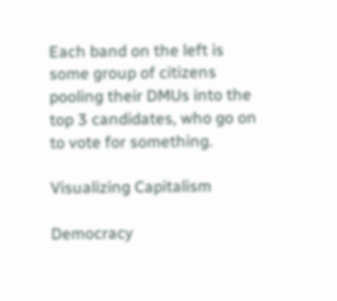Each band on the left is some group of citizens pooling their DMUs into the top 3 candidates, who go on to vote for something.

Visualizing Capitalism

Democracy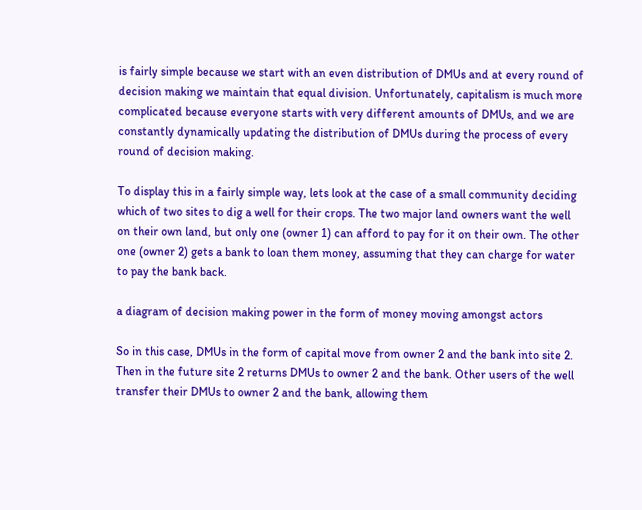is fairly simple because we start with an even distribution of DMUs and at every round of decision making we maintain that equal division. Unfortunately, capitalism is much more complicated because everyone starts with very different amounts of DMUs, and we are constantly dynamically updating the distribution of DMUs during the process of every round of decision making.

To display this in a fairly simple way, lets look at the case of a small community deciding which of two sites to dig a well for their crops. The two major land owners want the well on their own land, but only one (owner 1) can afford to pay for it on their own. The other one (owner 2) gets a bank to loan them money, assuming that they can charge for water to pay the bank back.

a diagram of decision making power in the form of money moving amongst actors

So in this case, DMUs in the form of capital move from owner 2 and the bank into site 2. Then in the future site 2 returns DMUs to owner 2 and the bank. Other users of the well transfer their DMUs to owner 2 and the bank, allowing them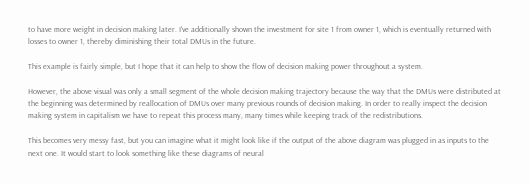to have more weight in decision making later. I've additionally shown the investment for site 1 from owner 1, which is eventually returned with losses to owner 1, thereby diminishing their total DMUs in the future.

This example is fairly simple, but I hope that it can help to show the flow of decision making power throughout a system.

However, the above visual was only a small segment of the whole decision making trajectory because the way that the DMUs were distributed at the beginning was determined by reallocation of DMUs over many previous rounds of decision making. In order to really inspect the decision making system in capitalism we have to repeat this process many, many times while keeping track of the redistributions.

This becomes very messy fast, but you can imagine what it might look like if the output of the above diagram was plugged in as inputs to the next one. It would start to look something like these diagrams of neural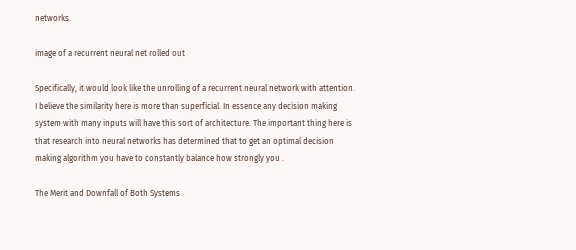networks.

image of a recurrent neural net rolled out

Specifically, it would look like the unrolling of a recurrent neural network with attention. I believe the similarity here is more than superficial. In essence any decision making system with many inputs will have this sort of architecture. The important thing here is that research into neural networks has determined that to get an optimal decision making algorithm you have to constantly balance how strongly you .

The Merit and Downfall of Both Systems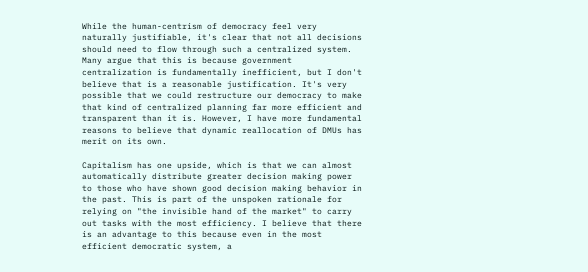While the human-centrism of democracy feel very naturally justifiable, it's clear that not all decisions should need to flow through such a centralized system. Many argue that this is because government centralization is fundamentally inefficient, but I don't believe that is a reasonable justification. It's very possible that we could restructure our democracy to make that kind of centralized planning far more efficient and transparent than it is. However, I have more fundamental reasons to believe that dynamic reallocation of DMUs has merit on its own.

Capitalism has one upside, which is that we can almost automatically distribute greater decision making power to those who have shown good decision making behavior in the past. This is part of the unspoken rationale for relying on "the invisible hand of the market" to carry out tasks with the most efficiency. I believe that there is an advantage to this because even in the most efficient democratic system, a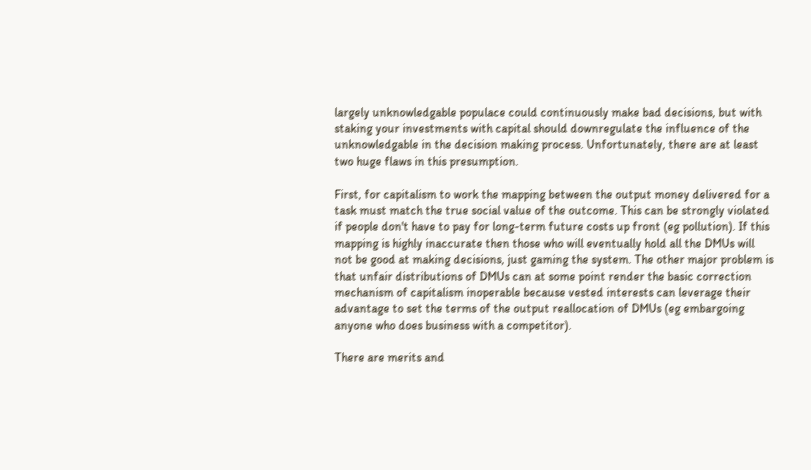largely unknowledgable populace could continuously make bad decisions, but with staking your investments with capital should downregulate the influence of the unknowledgable in the decision making process. Unfortunately, there are at least two huge flaws in this presumption.

First, for capitalism to work the mapping between the output money delivered for a task must match the true social value of the outcome. This can be strongly violated if people don't have to pay for long-term future costs up front (eg pollution). If this mapping is highly inaccurate then those who will eventually hold all the DMUs will not be good at making decisions, just gaming the system. The other major problem is that unfair distributions of DMUs can at some point render the basic correction mechanism of capitalism inoperable because vested interests can leverage their advantage to set the terms of the output reallocation of DMUs (eg embargoing anyone who does business with a competitor).

There are merits and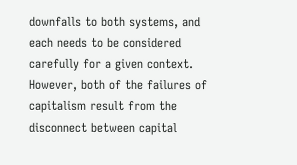downfalls to both systems, and each needs to be considered carefully for a given context. However, both of the failures of capitalism result from the disconnect between capital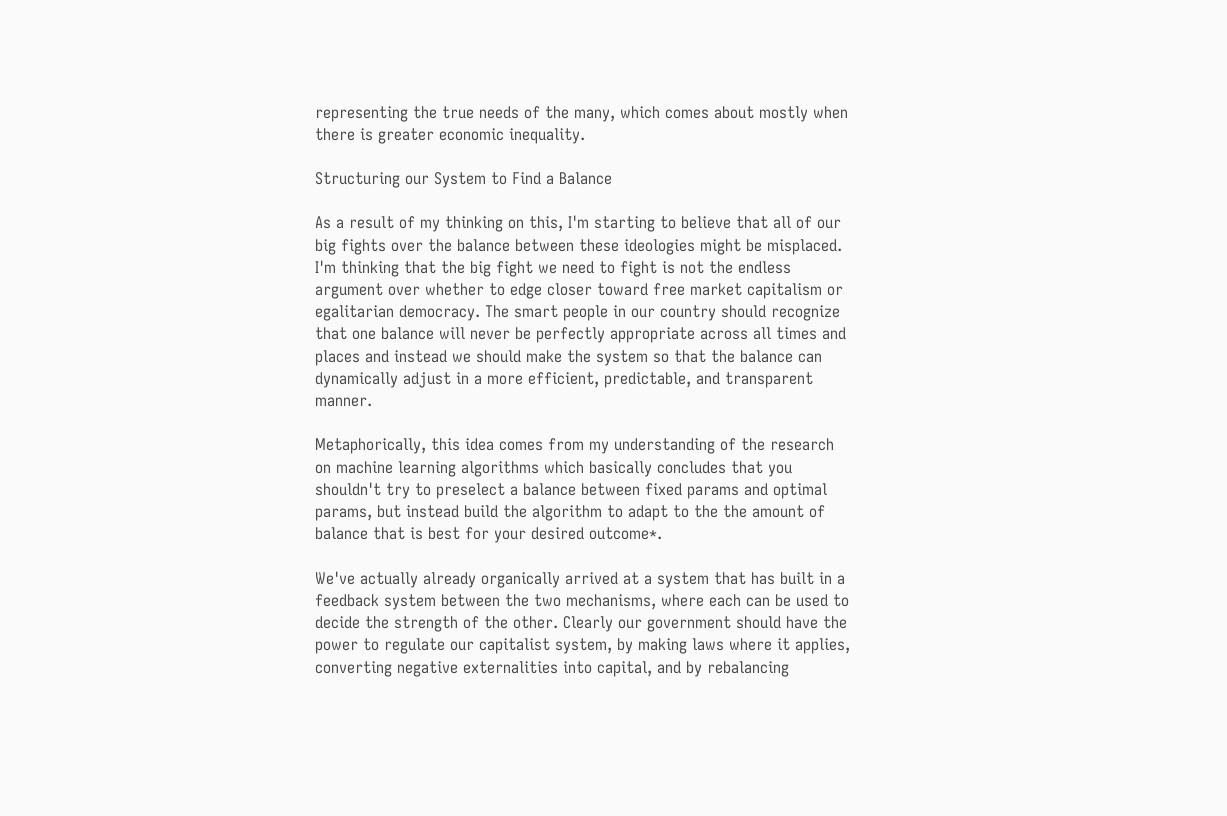representing the true needs of the many, which comes about mostly when there is greater economic inequality.

Structuring our System to Find a Balance

As a result of my thinking on this, I'm starting to believe that all of our big fights over the balance between these ideologies might be misplaced. I'm thinking that the big fight we need to fight is not the endless argument over whether to edge closer toward free market capitalism or egalitarian democracy. The smart people in our country should recognize that one balance will never be perfectly appropriate across all times and places and instead we should make the system so that the balance can dynamically adjust in a more efficient, predictable, and transparent manner.

Metaphorically, this idea comes from my understanding of the research on machine learning algorithms which basically concludes that you shouldn't try to preselect a balance between fixed params and optimal params, but instead build the algorithm to adapt to the the amount of balance that is best for your desired outcome*.

We've actually already organically arrived at a system that has built in a feedback system between the two mechanisms, where each can be used to decide the strength of the other. Clearly our government should have the power to regulate our capitalist system, by making laws where it applies, converting negative externalities into capital, and by rebalancing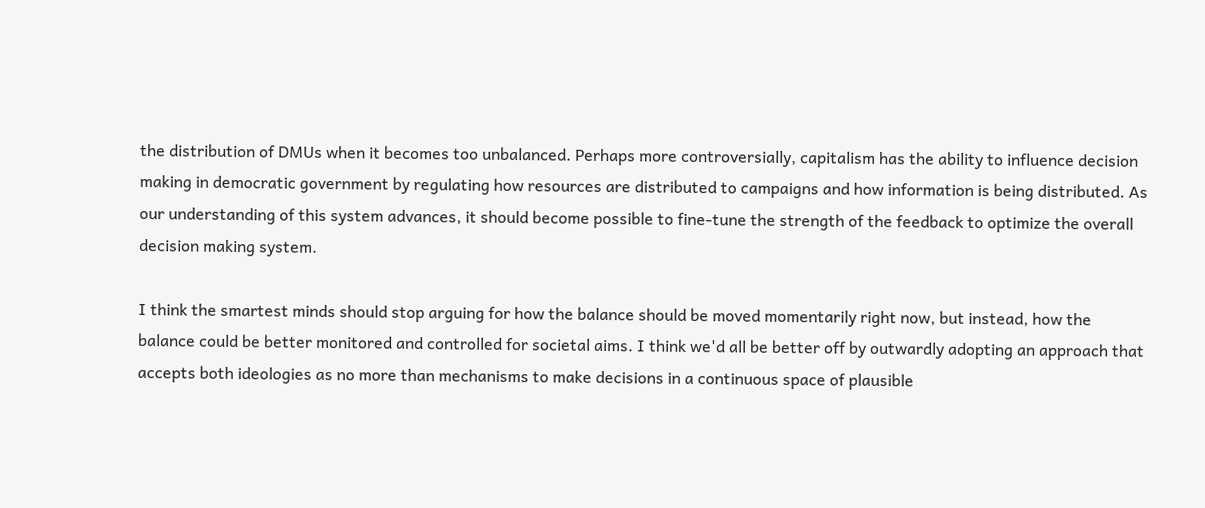the distribution of DMUs when it becomes too unbalanced. Perhaps more controversially, capitalism has the ability to influence decision making in democratic government by regulating how resources are distributed to campaigns and how information is being distributed. As our understanding of this system advances, it should become possible to fine-tune the strength of the feedback to optimize the overall decision making system.

I think the smartest minds should stop arguing for how the balance should be moved momentarily right now, but instead, how the balance could be better monitored and controlled for societal aims. I think we'd all be better off by outwardly adopting an approach that accepts both ideologies as no more than mechanisms to make decisions in a continuous space of plausible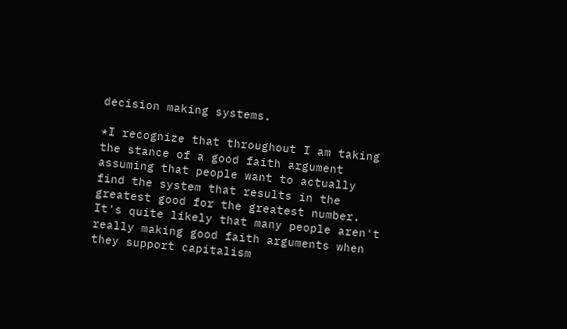decision making systems.

*I recognize that throughout I am taking the stance of a good faith argument assuming that people want to actually find the system that results in the greatest good for the greatest number. It's quite likely that many people aren't really making good faith arguments when they support capitalism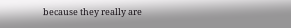because they really are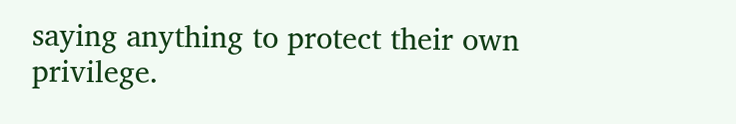saying anything to protect their own privilege.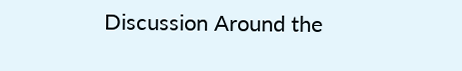Discussion Around the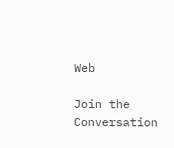Web

Join the Conversation